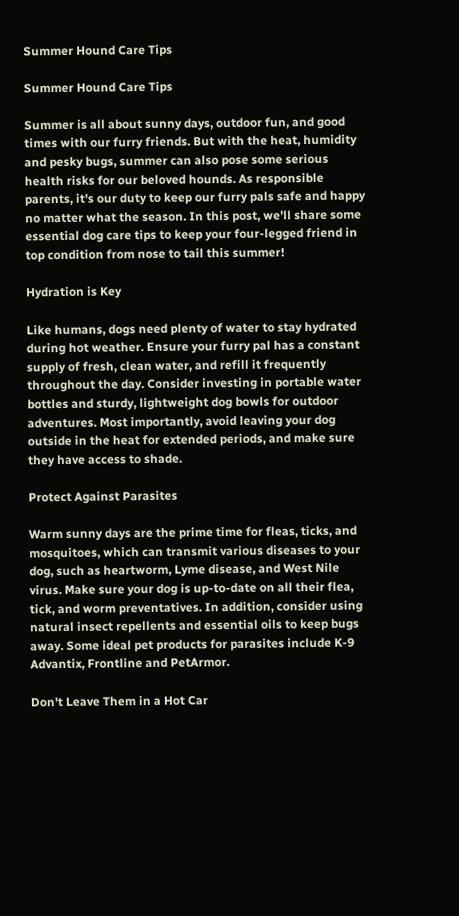Summer Hound Care Tips

Summer Hound Care Tips

Summer is all about sunny days, outdoor fun, and good times with our furry friends. But with the heat, humidity and pesky bugs, summer can also pose some serious health risks for our beloved hounds. As responsible parents, it's our duty to keep our furry pals safe and happy no matter what the season. In this post, we'll share some essential dog care tips to keep your four-legged friend in top condition from nose to tail this summer!

Hydration is Key

Like humans, dogs need plenty of water to stay hydrated during hot weather. Ensure your furry pal has a constant supply of fresh, clean water, and refill it frequently throughout the day. Consider investing in portable water bottles and sturdy, lightweight dog bowls for outdoor adventures. Most importantly, avoid leaving your dog outside in the heat for extended periods, and make sure they have access to shade.

Protect Against Parasites

Warm sunny days are the prime time for fleas, ticks, and mosquitoes, which can transmit various diseases to your dog, such as heartworm, Lyme disease, and West Nile virus. Make sure your dog is up-to-date on all their flea, tick, and worm preventatives. In addition, consider using natural insect repellents and essential oils to keep bugs away. Some ideal pet products for parasites include K-9 Advantix, Frontline and PetArmor.

Don't Leave Them in a Hot Car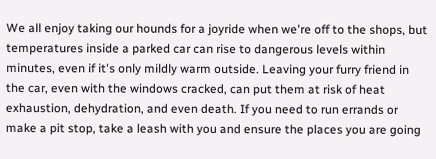We all enjoy taking our hounds for a joyride when we're off to the shops, but temperatures inside a parked car can rise to dangerous levels within minutes, even if it's only mildly warm outside. Leaving your furry friend in the car, even with the windows cracked, can put them at risk of heat exhaustion, dehydration, and even death. If you need to run errands or make a pit stop, take a leash with you and ensure the places you are going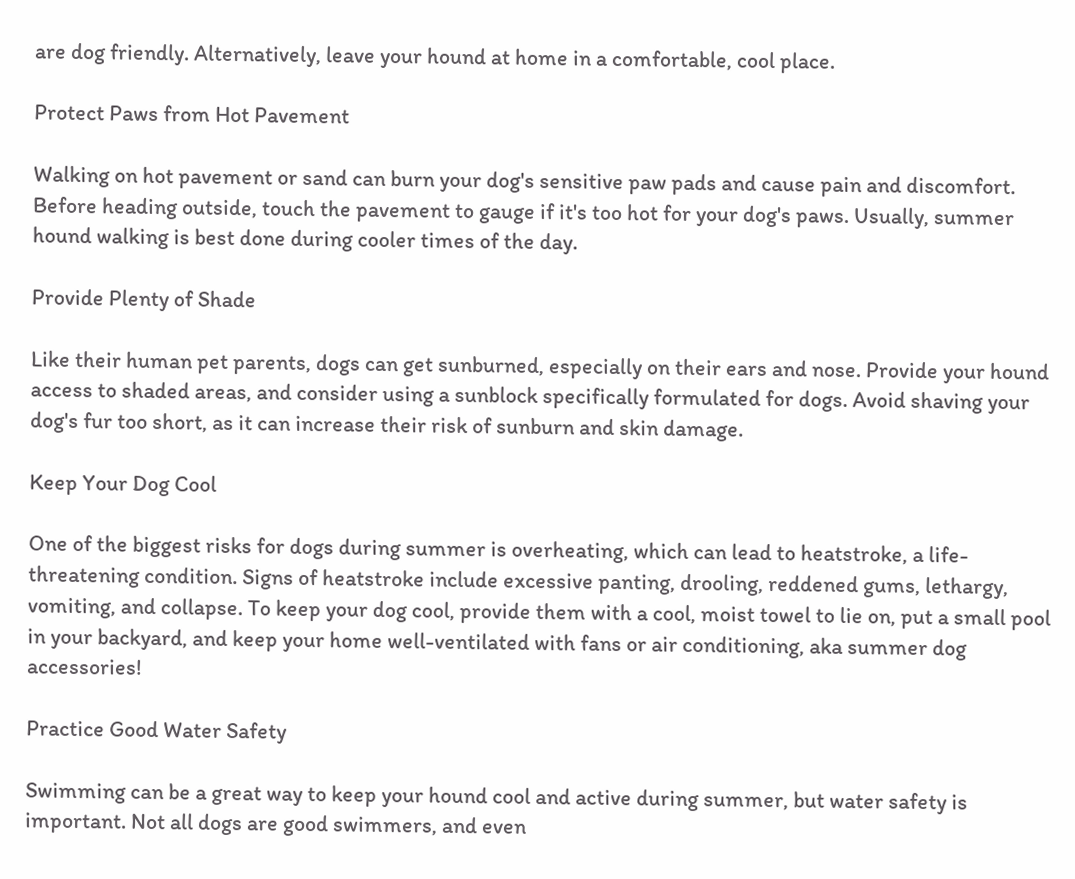are dog friendly. Alternatively, leave your hound at home in a comfortable, cool place.

Protect Paws from Hot Pavement

Walking on hot pavement or sand can burn your dog's sensitive paw pads and cause pain and discomfort. Before heading outside, touch the pavement to gauge if it's too hot for your dog's paws. Usually, summer hound walking is best done during cooler times of the day.

Provide Plenty of Shade

Like their human pet parents, dogs can get sunburned, especially on their ears and nose. Provide your hound access to shaded areas, and consider using a sunblock specifically formulated for dogs. Avoid shaving your dog's fur too short, as it can increase their risk of sunburn and skin damage.

Keep Your Dog Cool

One of the biggest risks for dogs during summer is overheating, which can lead to heatstroke, a life-threatening condition. Signs of heatstroke include excessive panting, drooling, reddened gums, lethargy, vomiting, and collapse. To keep your dog cool, provide them with a cool, moist towel to lie on, put a small pool in your backyard, and keep your home well-ventilated with fans or air conditioning, aka summer dog accessories!

Practice Good Water Safety

Swimming can be a great way to keep your hound cool and active during summer, but water safety is important. Not all dogs are good swimmers, and even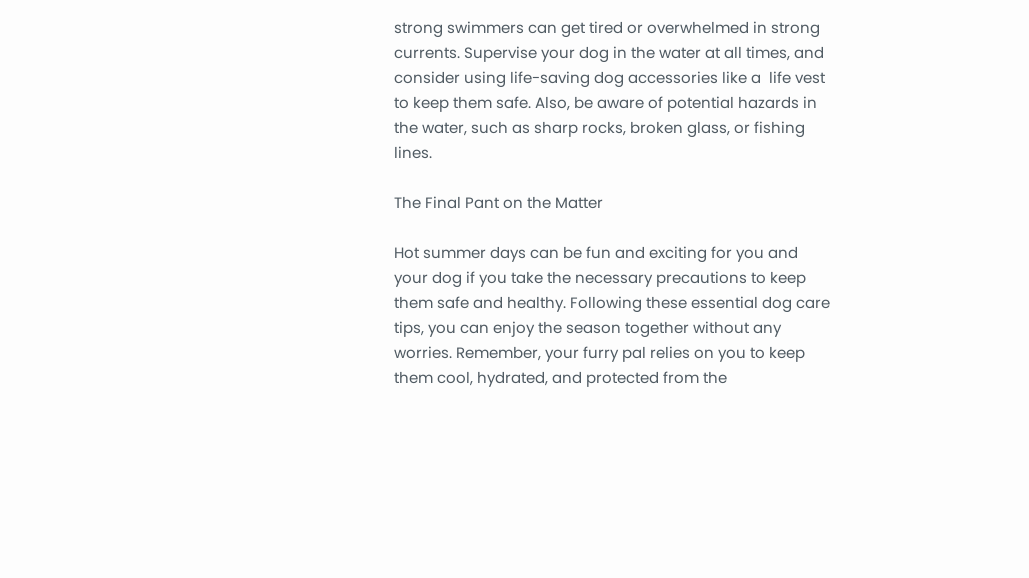strong swimmers can get tired or overwhelmed in strong currents. Supervise your dog in the water at all times, and consider using life-saving dog accessories like a  life vest to keep them safe. Also, be aware of potential hazards in the water, such as sharp rocks, broken glass, or fishing lines.

The Final Pant on the Matter

Hot summer days can be fun and exciting for you and your dog if you take the necessary precautions to keep them safe and healthy. Following these essential dog care tips, you can enjoy the season together without any worries. Remember, your furry pal relies on you to keep them cool, hydrated, and protected from the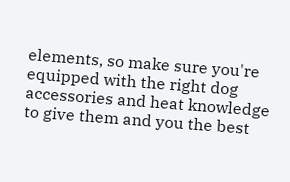elements, so make sure you're equipped with the right dog accessories and heat knowledge to give them and you the best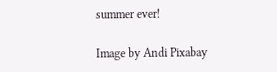summer ever!

Image by Andi Pixabay